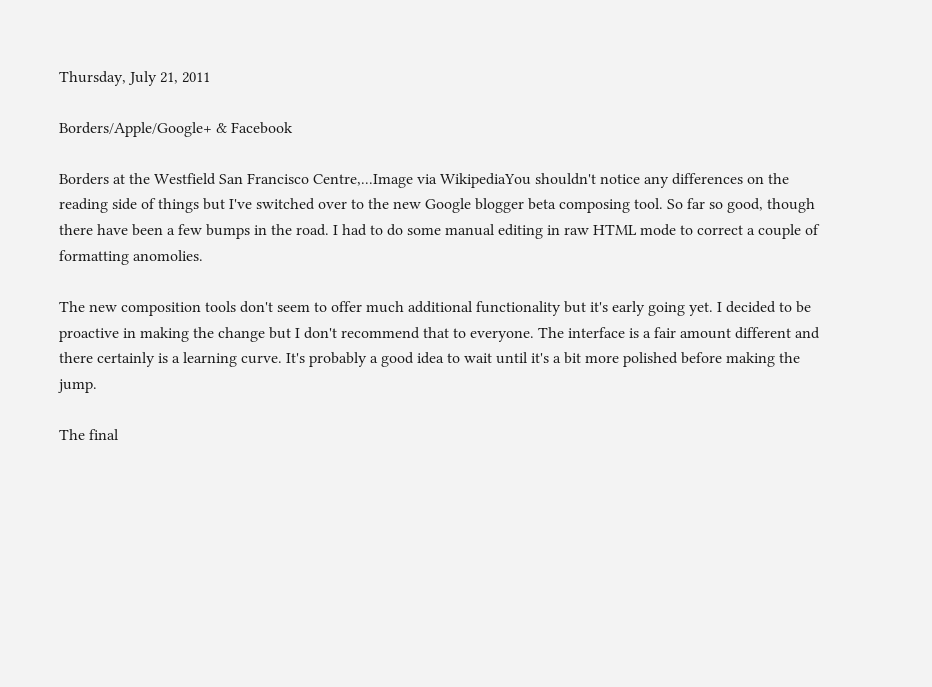Thursday, July 21, 2011

Borders/Apple/Google+ & Facebook

Borders at the Westfield San Francisco Centre,...Image via WikipediaYou shouldn't notice any differences on the reading side of things but I've switched over to the new Google blogger beta composing tool. So far so good, though there have been a few bumps in the road. I had to do some manual editing in raw HTML mode to correct a couple of formatting anomolies.

The new composition tools don't seem to offer much additional functionality but it's early going yet. I decided to be proactive in making the change but I don't recommend that to everyone. The interface is a fair amount different and there certainly is a learning curve. It's probably a good idea to wait until it's a bit more polished before making the jump.

The final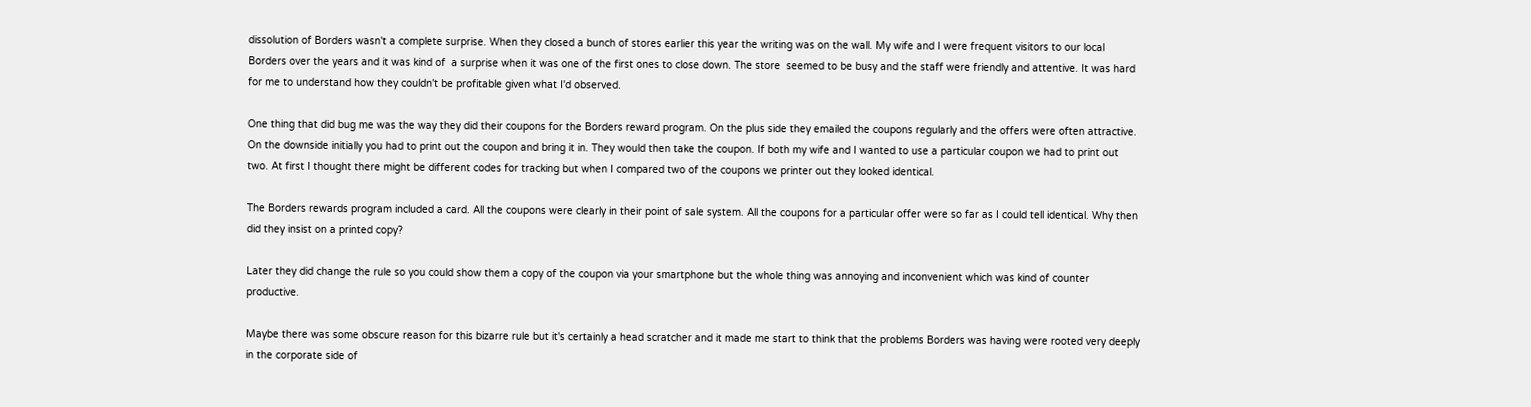dissolution of Borders wasn't a complete surprise. When they closed a bunch of stores earlier this year the writing was on the wall. My wife and I were frequent visitors to our local Borders over the years and it was kind of  a surprise when it was one of the first ones to close down. The store  seemed to be busy and the staff were friendly and attentive. It was hard for me to understand how they couldn't be profitable given what I'd observed.

One thing that did bug me was the way they did their coupons for the Borders reward program. On the plus side they emailed the coupons regularly and the offers were often attractive. On the downside initially you had to print out the coupon and bring it in. They would then take the coupon. If both my wife and I wanted to use a particular coupon we had to print out two. At first I thought there might be different codes for tracking but when I compared two of the coupons we printer out they looked identical.

The Borders rewards program included a card. All the coupons were clearly in their point of sale system. All the coupons for a particular offer were so far as I could tell identical. Why then did they insist on a printed copy?

Later they did change the rule so you could show them a copy of the coupon via your smartphone but the whole thing was annoying and inconvenient which was kind of counter productive.

Maybe there was some obscure reason for this bizarre rule but it's certainly a head scratcher and it made me start to think that the problems Borders was having were rooted very deeply in the corporate side of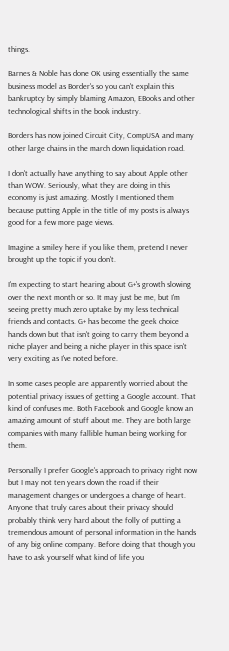things.

Barnes & Noble has done OK using essentially the same business model as Border's so you can't explain this bankruptcy by simply blaming Amazon, EBooks and other technological shifts in the book industry.

Borders has now joined Circuit City, CompUSA and many other large chains in the march down liquidation road.

I don't actually have anything to say about Apple other than WOW. Seriously, what they are doing in this economy is just amazing. Mostly I mentioned them because putting Apple in the title of my posts is always good for a few more page views.

Imagine a smiley here if you like them, pretend I never brought up the topic if you don't.

I'm expecting to start hearing about G+'s growth slowing over the next month or so. It may just be me, but I'm seeing pretty much zero uptake by my less technical friends and contacts. G+ has become the geek choice hands down but that isn't going to carry them beyond a niche player and being a niche player in this space isn't very exciting as I've noted before.

In some cases people are apparently worried about the potential privacy issues of getting a Google account. That kind of confuses me. Both Facebook and Google know an amazing amount of stuff about me. They are both large companies with many fallible human being working for them.

Personally I prefer Google's approach to privacy right now but I may not ten years down the road if their management changes or undergoes a change of heart. Anyone that truly cares about their privacy should probably think very hard about the folly of putting a tremendous amount of personal information in the hands of any big online company. Before doing that though you have to ask yourself what kind of life you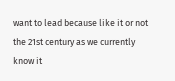want to lead because like it or not the 21st century as we currently know it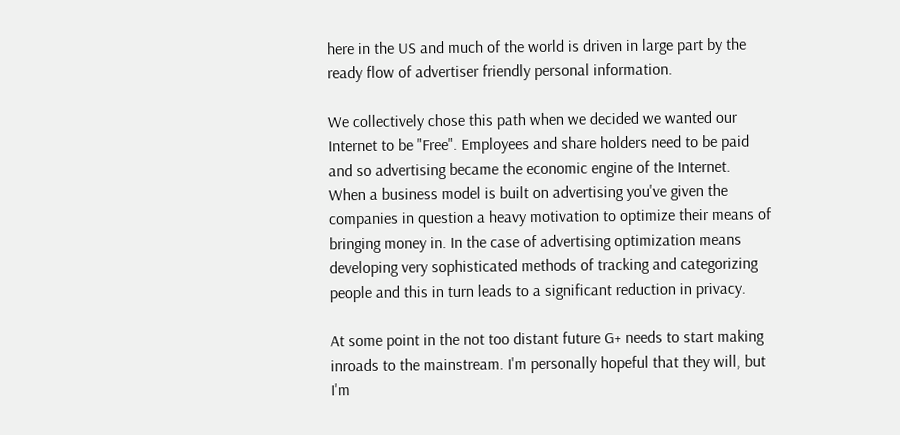here in the US and much of the world is driven in large part by the ready flow of advertiser friendly personal information.

We collectively chose this path when we decided we wanted our Internet to be "Free". Employees and share holders need to be paid and so advertising became the economic engine of the Internet. When a business model is built on advertising you've given the companies in question a heavy motivation to optimize their means of bringing money in. In the case of advertising optimization means developing very sophisticated methods of tracking and categorizing people and this in turn leads to a significant reduction in privacy.

At some point in the not too distant future G+ needs to start making inroads to the mainstream. I'm personally hopeful that they will, but I'm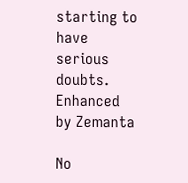starting to have serious doubts.
Enhanced by Zemanta

No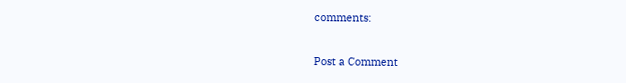comments:

Post a Comment